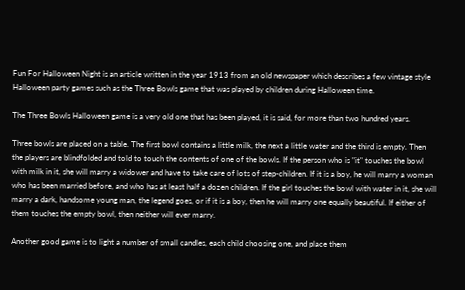Fun For Halloween Night is an article written in the year 1913 from an old newspaper which describes a few vintage style Halloween party games such as the Three Bowls game that was played by children during Halloween time.

The Three Bowls Halloween game is a very old one that has been played, it is said, for more than two hundred years.

Three bowls are placed on a table. The first bowl contains a little milk, the next a little water and the third is empty. Then the players are blindfolded and told to touch the contents of one of the bowls. If the person who is "it" touches the bowl with milk in it, she will marry a widower and have to take care of lots of step-children. If it is a boy, he will marry a woman who has been married before, and who has at least half a dozen children. If the girl touches the bowl with water in it, she will marry a dark, handsome young man, the legend goes, or if it is a boy, then he will marry one equally beautiful. If either of them touches the empty bowl, then neither will ever marry.

Another good game is to light a number of small candles, each child choosing one, and place them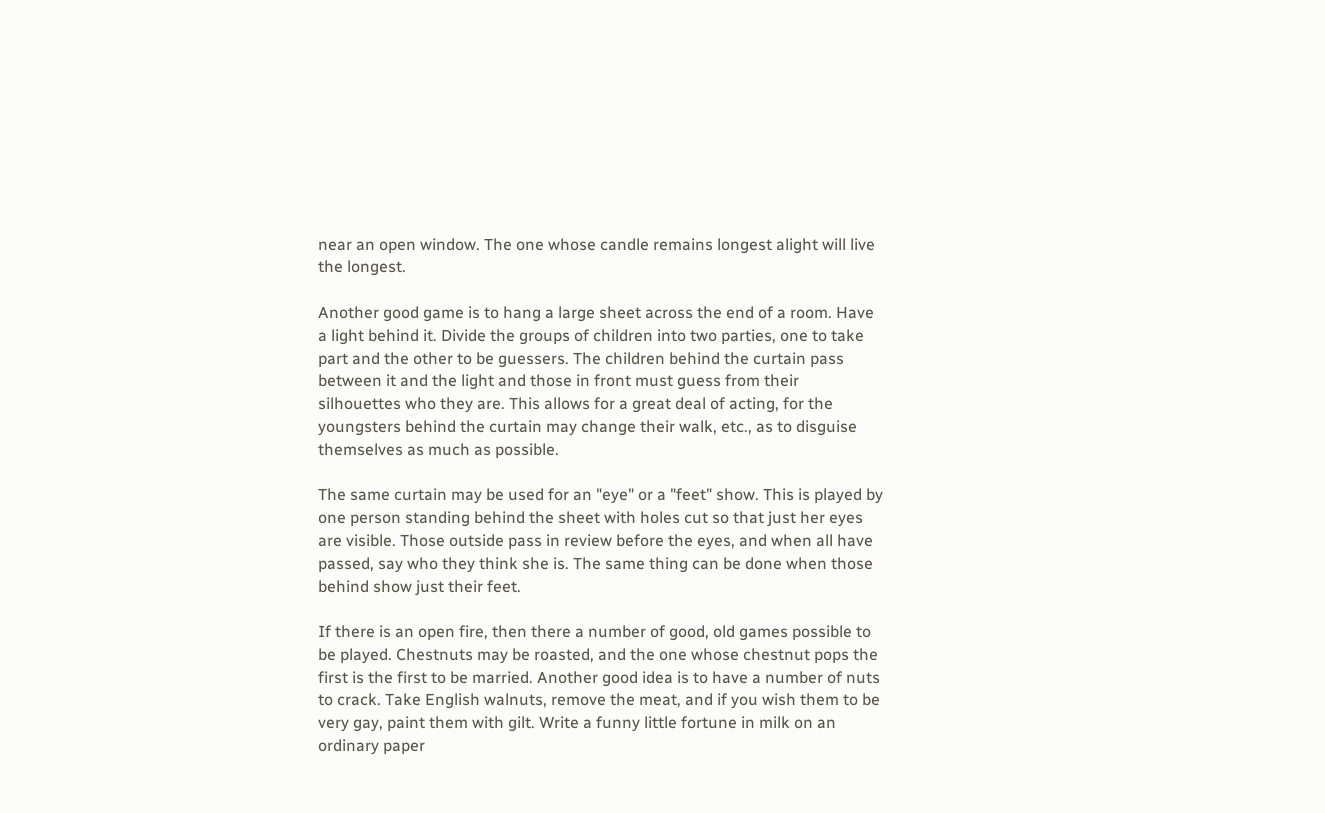near an open window. The one whose candle remains longest alight will live the longest.

Another good game is to hang a large sheet across the end of a room. Have a light behind it. Divide the groups of children into two parties, one to take part and the other to be guessers. The children behind the curtain pass between it and the light and those in front must guess from their silhouettes who they are. This allows for a great deal of acting, for the youngsters behind the curtain may change their walk, etc., as to disguise themselves as much as possible.

The same curtain may be used for an "eye" or a "feet" show. This is played by one person standing behind the sheet with holes cut so that just her eyes are visible. Those outside pass in review before the eyes, and when all have passed, say who they think she is. The same thing can be done when those behind show just their feet.

If there is an open fire, then there a number of good, old games possible to be played. Chestnuts may be roasted, and the one whose chestnut pops the first is the first to be married. Another good idea is to have a number of nuts to crack. Take English walnuts, remove the meat, and if you wish them to be very gay, paint them with gilt. Write a funny little fortune in milk on an ordinary paper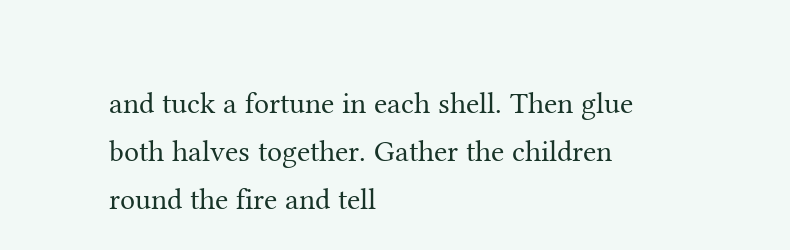and tuck a fortune in each shell. Then glue both halves together. Gather the children round the fire and tell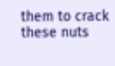them to crack these nuts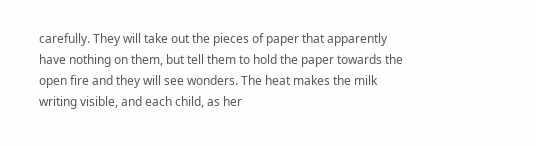carefully. They will take out the pieces of paper that apparently have nothing on them, but tell them to hold the paper towards the open fire and they will see wonders. The heat makes the milk writing visible, and each child, as her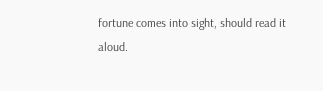fortune comes into sight, should read it aloud.